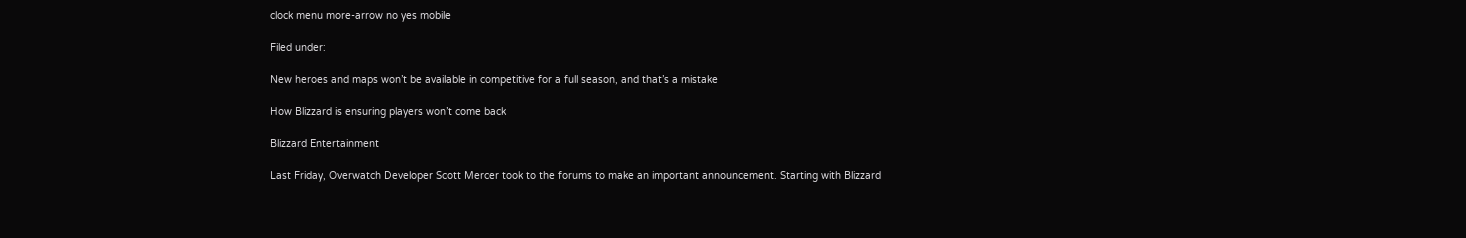clock menu more-arrow no yes mobile

Filed under:

New heroes and maps won’t be available in competitive for a full season, and that’s a mistake

How Blizzard is ensuring players won’t come back

Blizzard Entertainment

Last Friday, Overwatch Developer Scott Mercer took to the forums to make an important announcement. Starting with Blizzard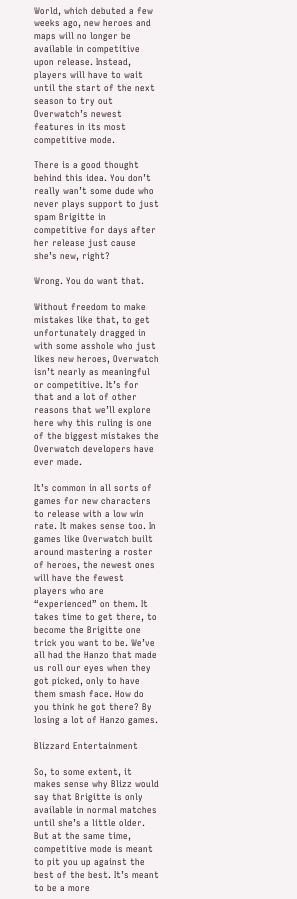World, which debuted a few weeks ago, new heroes and maps will no longer be available in competitive upon release. Instead, players will have to wait until the start of the next season to try out Overwatch’s newest features in its most competitive mode.

There is a good thought behind this idea. You don’t really wan’t some dude who never plays support to just spam Brigitte in competitive for days after her release just cause she’s new, right?

Wrong. You do want that.

Without freedom to make mistakes like that, to get unfortunately dragged in with some asshole who just likes new heroes, Overwatch isn’t nearly as meaningful or competitive. It’s for that and a lot of other reasons that we’ll explore here why this ruling is one of the biggest mistakes the Overwatch developers have ever made.

It’s common in all sorts of games for new characters to release with a low win rate. It makes sense too. In games like Overwatch built around mastering a roster of heroes, the newest ones will have the fewest players who are “experienced” on them. It takes time to get there, to become the Brigitte one trick you want to be. We’ve all had the Hanzo that made us roll our eyes when they got picked, only to have them smash face. How do you think he got there? By losing a lot of Hanzo games.

Blizzard Entertainment

So, to some extent, it makes sense why Blizz would say that Brigitte is only available in normal matches until she’s a little older. But at the same time, competitive mode is meant to pit you up against the best of the best. It’s meant to be a more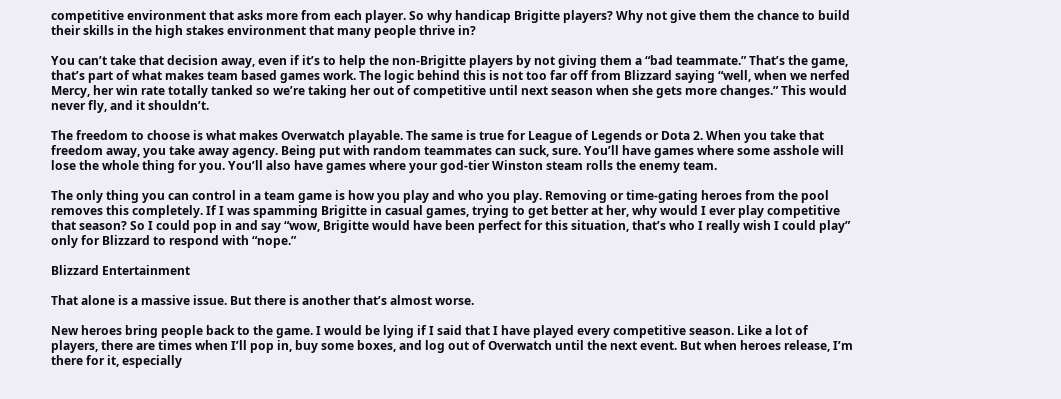competitive environment that asks more from each player. So why handicap Brigitte players? Why not give them the chance to build their skills in the high stakes environment that many people thrive in?

You can’t take that decision away, even if it’s to help the non-Brigitte players by not giving them a “bad teammate.” That’s the game, that’s part of what makes team based games work. The logic behind this is not too far off from Blizzard saying “well, when we nerfed Mercy, her win rate totally tanked so we’re taking her out of competitive until next season when she gets more changes.” This would never fly, and it shouldn’t.

The freedom to choose is what makes Overwatch playable. The same is true for League of Legends or Dota 2. When you take that freedom away, you take away agency. Being put with random teammates can suck, sure. You’ll have games where some asshole will lose the whole thing for you. You’ll also have games where your god-tier Winston steam rolls the enemy team.

The only thing you can control in a team game is how you play and who you play. Removing or time-gating heroes from the pool removes this completely. If I was spamming Brigitte in casual games, trying to get better at her, why would I ever play competitive that season? So I could pop in and say “wow, Brigitte would have been perfect for this situation, that’s who I really wish I could play” only for Blizzard to respond with “nope.”

Blizzard Entertainment

That alone is a massive issue. But there is another that’s almost worse.

New heroes bring people back to the game. I would be lying if I said that I have played every competitive season. Like a lot of players, there are times when I’ll pop in, buy some boxes, and log out of Overwatch until the next event. But when heroes release, I’m there for it, especially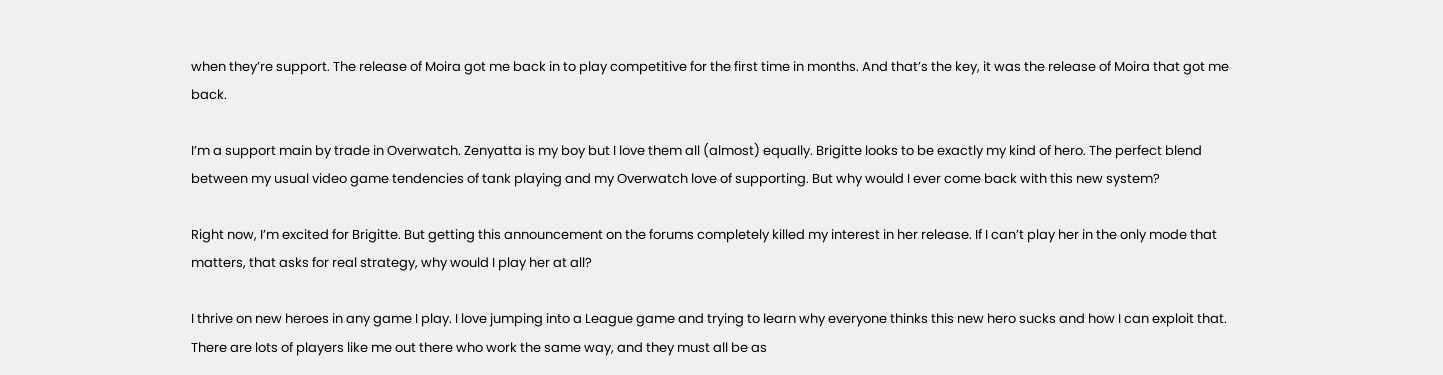when they’re support. The release of Moira got me back in to play competitive for the first time in months. And that’s the key, it was the release of Moira that got me back.

I’m a support main by trade in Overwatch. Zenyatta is my boy but I love them all (almost) equally. Brigitte looks to be exactly my kind of hero. The perfect blend between my usual video game tendencies of tank playing and my Overwatch love of supporting. But why would I ever come back with this new system?

Right now, I’m excited for Brigitte. But getting this announcement on the forums completely killed my interest in her release. If I can’t play her in the only mode that matters, that asks for real strategy, why would I play her at all?

I thrive on new heroes in any game I play. I love jumping into a League game and trying to learn why everyone thinks this new hero sucks and how I can exploit that. There are lots of players like me out there who work the same way, and they must all be as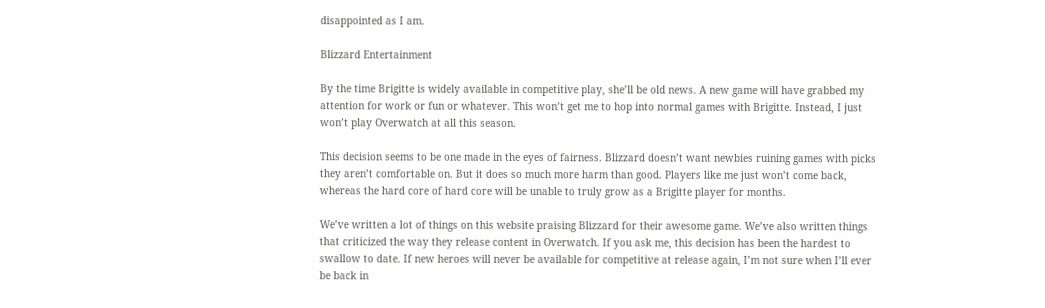disappointed as I am.

Blizzard Entertainment

By the time Brigitte is widely available in competitive play, she’ll be old news. A new game will have grabbed my attention for work or fun or whatever. This won’t get me to hop into normal games with Brigitte. Instead, I just won’t play Overwatch at all this season.

This decision seems to be one made in the eyes of fairness. Blizzard doesn’t want newbies ruining games with picks they aren’t comfortable on. But it does so much more harm than good. Players like me just won’t come back, whereas the hard core of hard core will be unable to truly grow as a Brigitte player for months.

We’ve written a lot of things on this website praising Blizzard for their awesome game. We’ve also written things that criticized the way they release content in Overwatch. If you ask me, this decision has been the hardest to swallow to date. If new heroes will never be available for competitive at release again, I’m not sure when I’ll ever be back in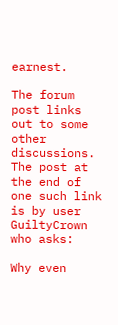earnest.

The forum post links out to some other discussions. The post at the end of one such link is by user GuiltyCrown who asks:

Why even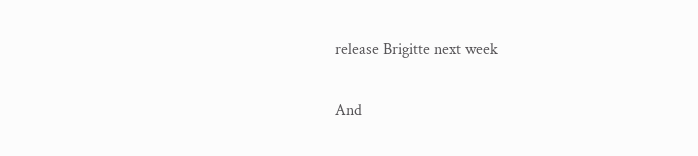release Brigitte next week

And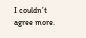I couldn’t agree more.